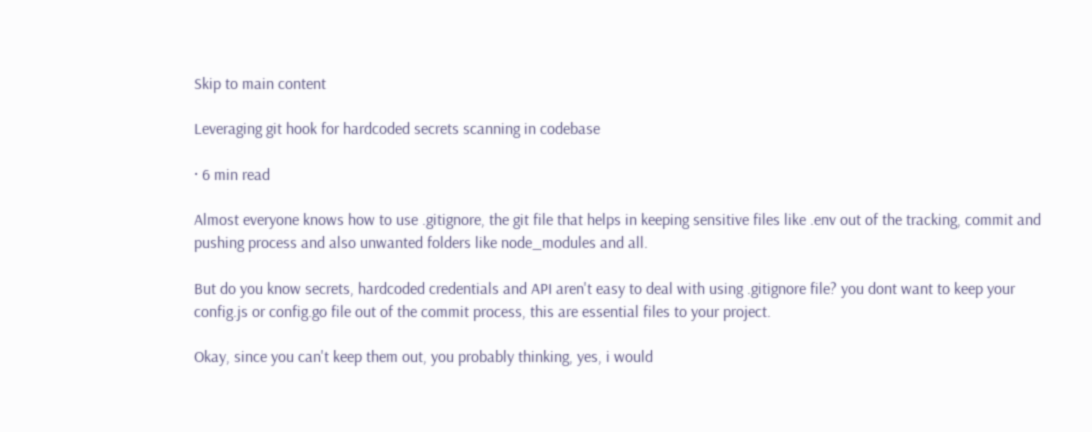Skip to main content

Leveraging git hook for hardcoded secrets scanning in codebase

· 6 min read

Almost everyone knows how to use .gitignore, the git file that helps in keeping sensitive files like .env out of the tracking, commit and pushing process and also unwanted folders like node_modules and all.

But do you know secrets, hardcoded credentials and API aren't easy to deal with using .gitignore file? you dont want to keep your config.js or config.go file out of the commit process, this are essential files to your project.

Okay, since you can't keep them out, you probably thinking, yes, i would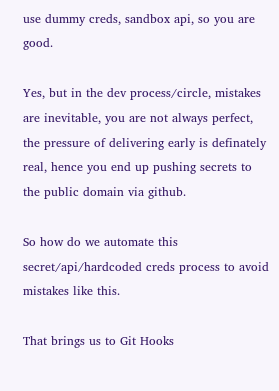use dummy creds, sandbox api, so you are good.

Yes, but in the dev process/circle, mistakes are inevitable, you are not always perfect, the pressure of delivering early is definately real, hence you end up pushing secrets to the public domain via github.

So how do we automate this secret/api/hardcoded creds process to avoid mistakes like this.

That brings us to Git Hooks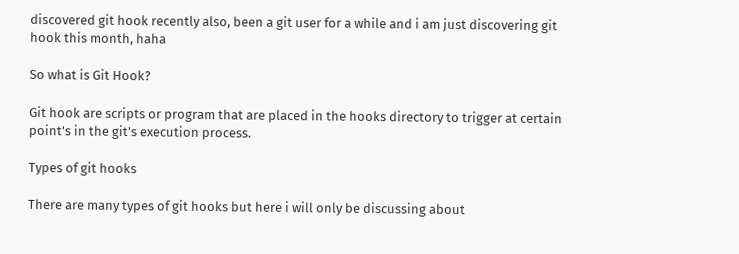discovered git hook recently also, been a git user for a while and i am just discovering git hook this month, haha

So what is Git Hook?

Git hook are scripts or program that are placed in the hooks directory to trigger at certain point's in the git's execution process.

Types of git hooks

There are many types of git hooks but here i will only be discussing about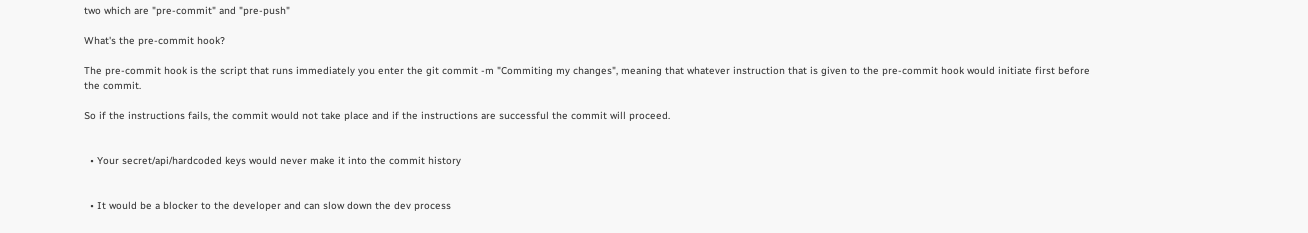two which are "pre-commit" and "pre-push"

What's the pre-commit hook?

The pre-commit hook is the script that runs immediately you enter the git commit -m "Commiting my changes", meaning that whatever instruction that is given to the pre-commit hook would initiate first before the commit.

So if the instructions fails, the commit would not take place and if the instructions are successful the commit will proceed.


  • Your secret/api/hardcoded keys would never make it into the commit history


  • It would be a blocker to the developer and can slow down the dev process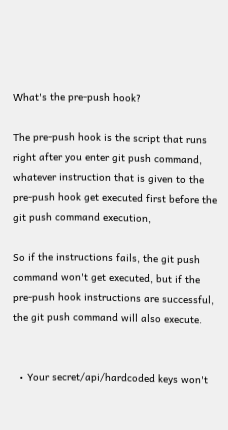What's the pre-push hook?

The pre-push hook is the script that runs right after you enter git push command, whatever instruction that is given to the pre-push hook get executed first before the git push command execution,

So if the instructions fails, the git push command won't get executed, but if the pre-push hook instructions are successful, the git push command will also execute.


  • Your secret/api/hardcoded keys won't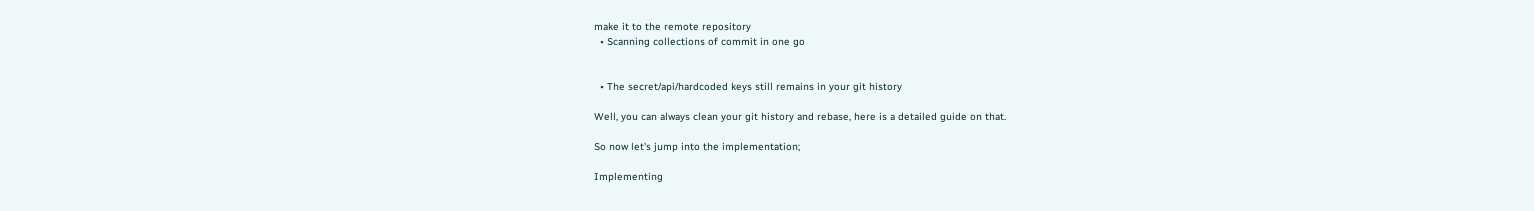make it to the remote repository
  • Scanning collections of commit in one go


  • The secret/api/hardcoded keys still remains in your git history

Well, you can always clean your git history and rebase, here is a detailed guide on that.

So now let's jump into the implementation;

Implementing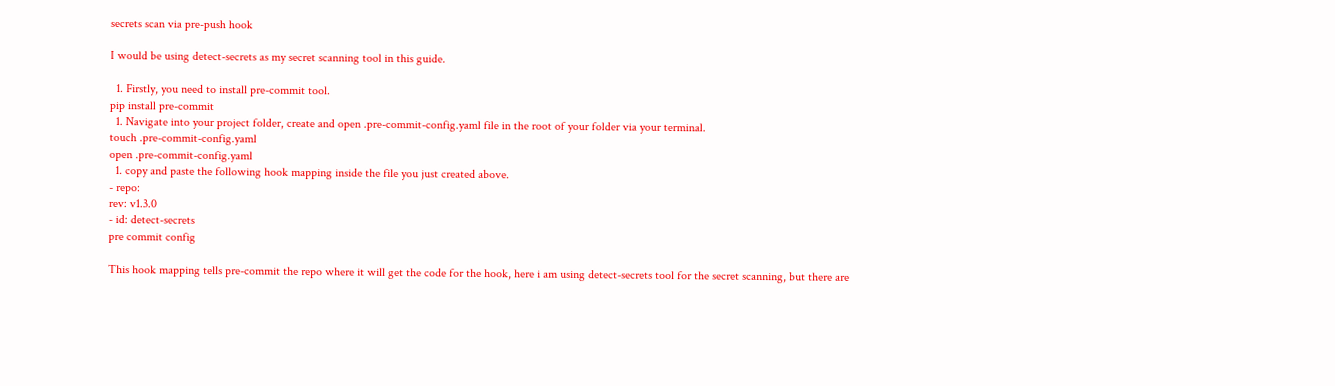secrets scan via pre-push hook

I would be using detect-secrets as my secret scanning tool in this guide.

  1. Firstly, you need to install pre-commit tool.
pip install pre-commit
  1. Navigate into your project folder, create and open .pre-commit-config.yaml file in the root of your folder via your terminal.
touch .pre-commit-config.yaml
open .pre-commit-config.yaml
  1. copy and paste the following hook mapping inside the file you just created above.
- repo:
rev: v1.3.0
- id: detect-secrets
pre commit config

This hook mapping tells pre-commit the repo where it will get the code for the hook, here i am using detect-secrets tool for the secret scanning, but there are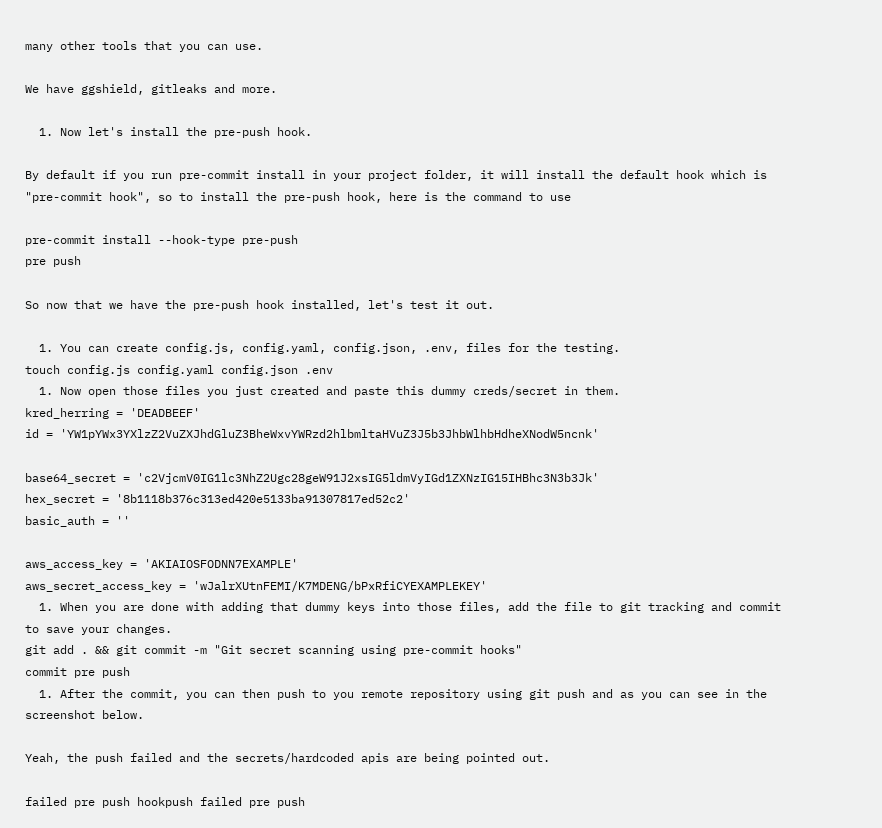many other tools that you can use.

We have ggshield, gitleaks and more.

  1. Now let's install the pre-push hook.

By default if you run pre-commit install in your project folder, it will install the default hook which is "pre-commit hook", so to install the pre-push hook, here is the command to use

pre-commit install --hook-type pre-push
pre push

So now that we have the pre-push hook installed, let's test it out.

  1. You can create config.js, config.yaml, config.json, .env, files for the testing.
touch config.js config.yaml config.json .env
  1. Now open those files you just created and paste this dummy creds/secret in them.
kred_herring = 'DEADBEEF'
id = 'YW1pYWx3YXlzZ2VuZXJhdGluZ3BheWxvYWRzd2hlbmltaHVuZ3J5b3JhbWlhbHdheXNodW5ncnk'

base64_secret = 'c2VjcmV0IG1lc3NhZ2Ugc28geW91J2xsIG5ldmVyIGd1ZXNzIG15IHBhc3N3b3Jk'
hex_secret = '8b1118b376c313ed420e5133ba91307817ed52c2'
basic_auth = ''

aws_access_key = 'AKIAIOSFODNN7EXAMPLE'
aws_secret_access_key = 'wJalrXUtnFEMI/K7MDENG/bPxRfiCYEXAMPLEKEY'
  1. When you are done with adding that dummy keys into those files, add the file to git tracking and commit to save your changes.
git add . && git commit -m "Git secret scanning using pre-commit hooks"
commit pre push
  1. After the commit, you can then push to you remote repository using git push and as you can see in the screenshot below.

Yeah, the push failed and the secrets/hardcoded apis are being pointed out.

failed pre push hookpush failed pre push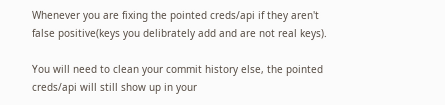Whenever you are fixing the pointed creds/api if they aren't false positive(keys you delibrately add and are not real keys).

You will need to clean your commit history else, the pointed creds/api will still show up in your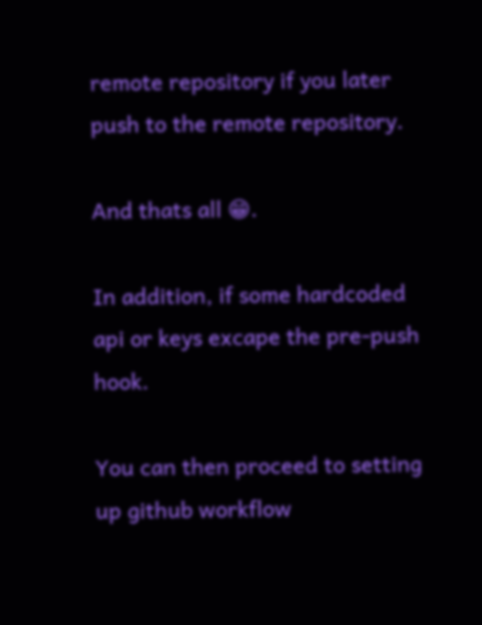remote repository if you later push to the remote repository.

And thats all 😁.

In addition, if some hardcoded api or keys excape the pre-push hook.

You can then proceed to setting up github workflow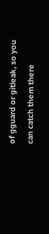of gguard or gitleak, so you can catch them there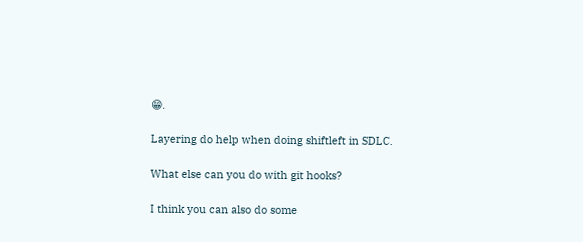😁.

Layering do help when doing shiftleft in SDLC.

What else can you do with git hooks?

I think you can also do some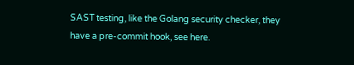SAST testing, like the Golang security checker, they have a pre-commit hook, see here.